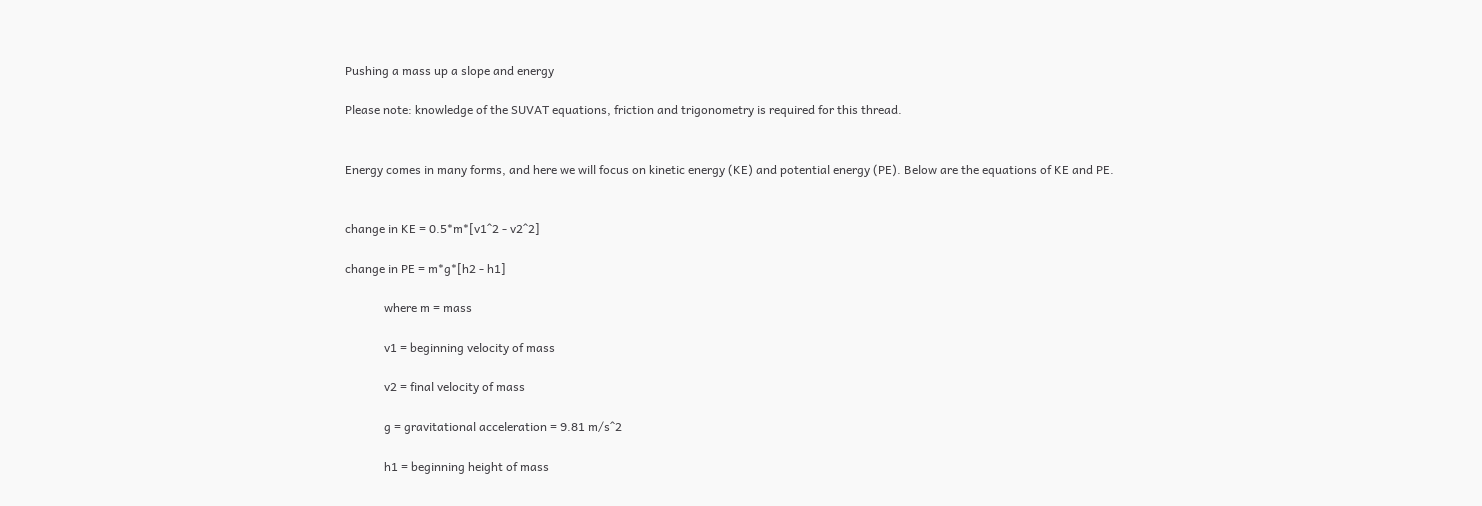Pushing a mass up a slope and energy

Please note: knowledge of the SUVAT equations, friction and trigonometry is required for this thread.


Energy comes in many forms, and here we will focus on kinetic energy (KE) and potential energy (PE). Below are the equations of KE and PE.


change in KE = 0.5*m*[v1^2 - v2^2]

change in PE = m*g*[h2 - h1]

             where m = mass

             v1 = beginning velocity of mass

             v2 = final velocity of mass

             g = gravitational acceleration = 9.81 m/s^2

             h1 = beginning height of mass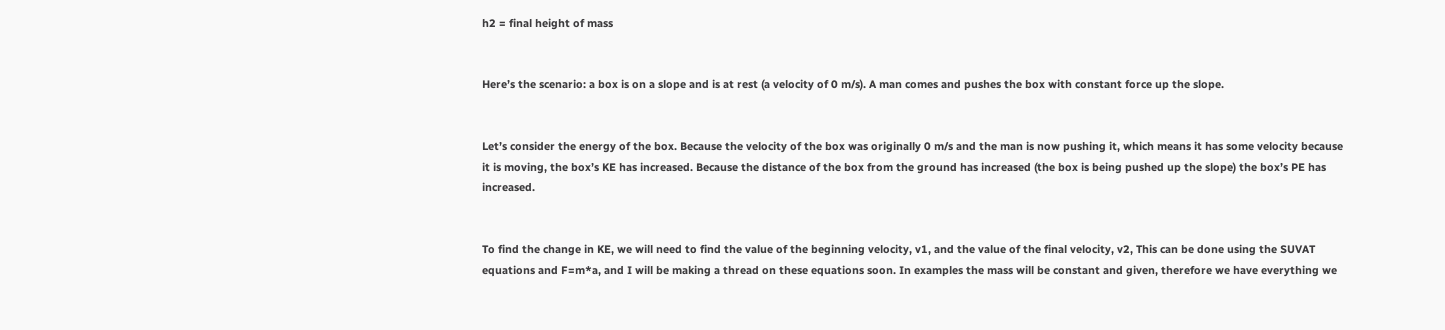h2 = final height of mass


Here’s the scenario: a box is on a slope and is at rest (a velocity of 0 m/s). A man comes and pushes the box with constant force up the slope.


Let’s consider the energy of the box. Because the velocity of the box was originally 0 m/s and the man is now pushing it, which means it has some velocity because it is moving, the box’s KE has increased. Because the distance of the box from the ground has increased (the box is being pushed up the slope) the box’s PE has increased.


To find the change in KE, we will need to find the value of the beginning velocity, v1, and the value of the final velocity, v2, This can be done using the SUVAT equations and F=m*a, and I will be making a thread on these equations soon. In examples the mass will be constant and given, therefore we have everything we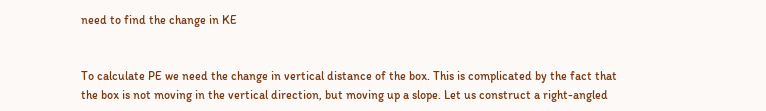need to find the change in KE


To calculate PE we need the change in vertical distance of the box. This is complicated by the fact that the box is not moving in the vertical direction, but moving up a slope. Let us construct a right-angled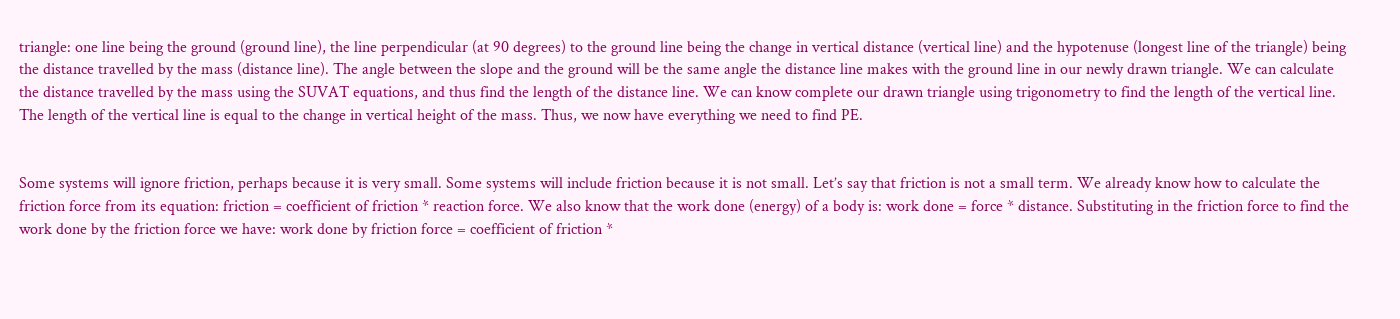triangle: one line being the ground (ground line), the line perpendicular (at 90 degrees) to the ground line being the change in vertical distance (vertical line) and the hypotenuse (longest line of the triangle) being the distance travelled by the mass (distance line). The angle between the slope and the ground will be the same angle the distance line makes with the ground line in our newly drawn triangle. We can calculate the distance travelled by the mass using the SUVAT equations, and thus find the length of the distance line. We can know complete our drawn triangle using trigonometry to find the length of the vertical line. The length of the vertical line is equal to the change in vertical height of the mass. Thus, we now have everything we need to find PE.


Some systems will ignore friction, perhaps because it is very small. Some systems will include friction because it is not small. Let’s say that friction is not a small term. We already know how to calculate the friction force from its equation: friction = coefficient of friction * reaction force. We also know that the work done (energy) of a body is: work done = force * distance. Substituting in the friction force to find the work done by the friction force we have: work done by friction force = coefficient of friction *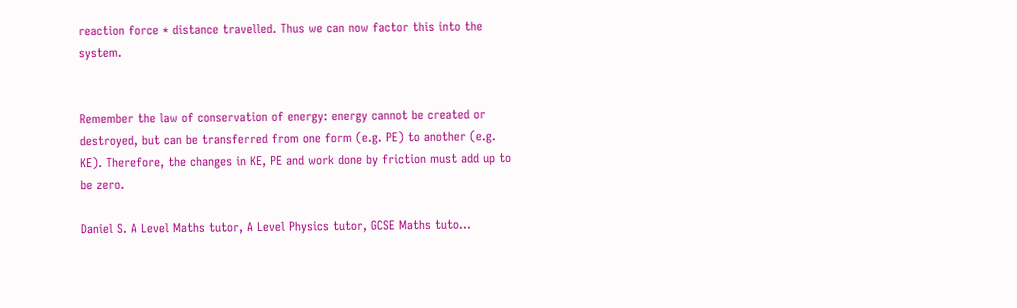reaction force * distance travelled. Thus we can now factor this into the system.


Remember the law of conservation of energy: energy cannot be created or destroyed, but can be transferred from one form (e.g. PE) to another (e.g. KE). Therefore, the changes in KE, PE and work done by friction must add up to be zero.

Daniel S. A Level Maths tutor, A Level Physics tutor, GCSE Maths tuto...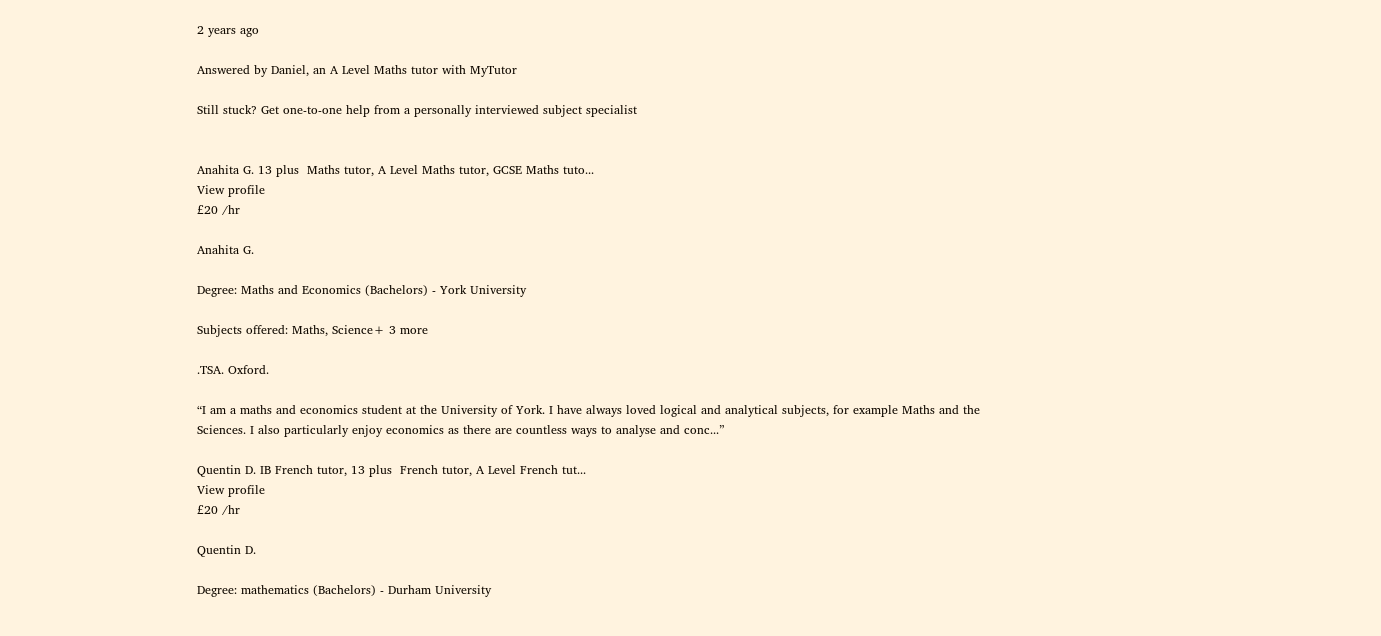2 years ago

Answered by Daniel, an A Level Maths tutor with MyTutor

Still stuck? Get one-to-one help from a personally interviewed subject specialist


Anahita G. 13 plus  Maths tutor, A Level Maths tutor, GCSE Maths tuto...
View profile
£20 /hr

Anahita G.

Degree: Maths and Economics (Bachelors) - York University

Subjects offered: Maths, Science+ 3 more

.TSA. Oxford.

“I am a maths and economics student at the University of York. I have always loved logical and analytical subjects, for example Maths and the Sciences. I also particularly enjoy economics as there are countless ways to analyse and conc...”

Quentin D. IB French tutor, 13 plus  French tutor, A Level French tut...
View profile
£20 /hr

Quentin D.

Degree: mathematics (Bachelors) - Durham University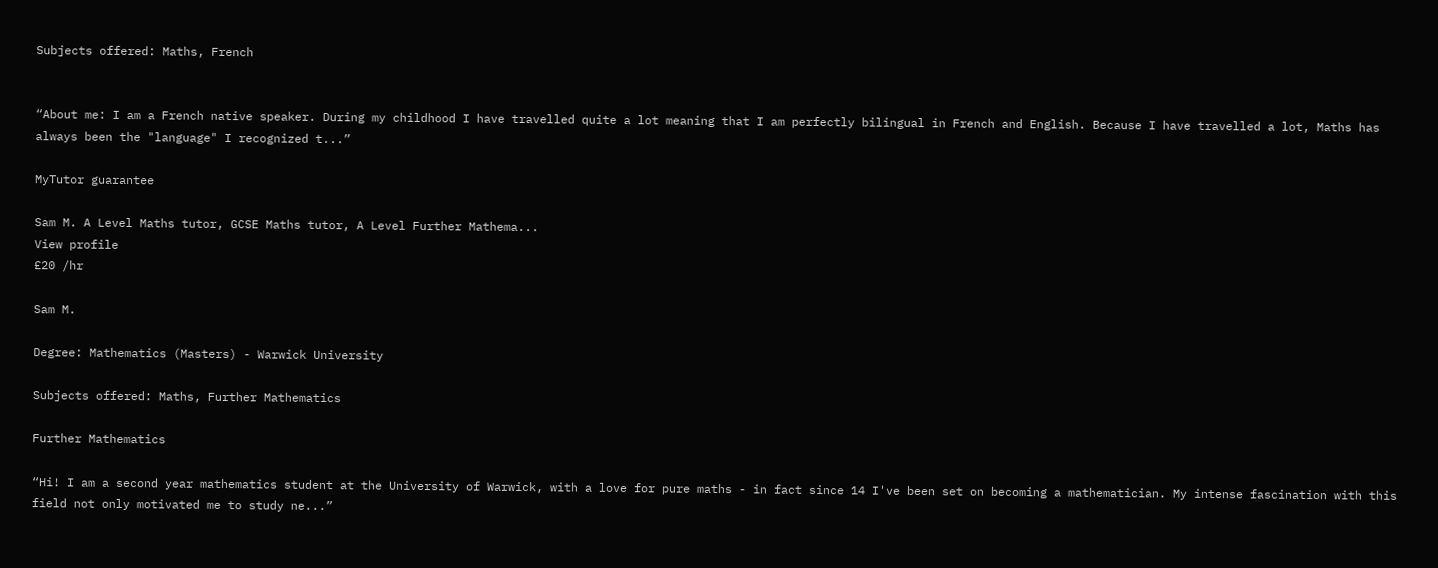Subjects offered: Maths, French


“About me: I am a French native speaker. During my childhood I have travelled quite a lot meaning that I am perfectly bilingual in French and English. Because I have travelled a lot, Maths has always been the "language" I recognized t...”

MyTutor guarantee

Sam M. A Level Maths tutor, GCSE Maths tutor, A Level Further Mathema...
View profile
£20 /hr

Sam M.

Degree: Mathematics (Masters) - Warwick University

Subjects offered: Maths, Further Mathematics

Further Mathematics

“Hi! I am a second year mathematics student at the University of Warwick, with a love for pure maths - in fact since 14 I've been set on becoming a mathematician. My intense fascination with this field not only motivated me to study ne...”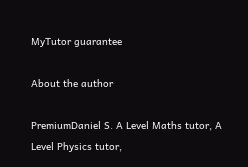MyTutor guarantee

About the author

PremiumDaniel S. A Level Maths tutor, A Level Physics tutor,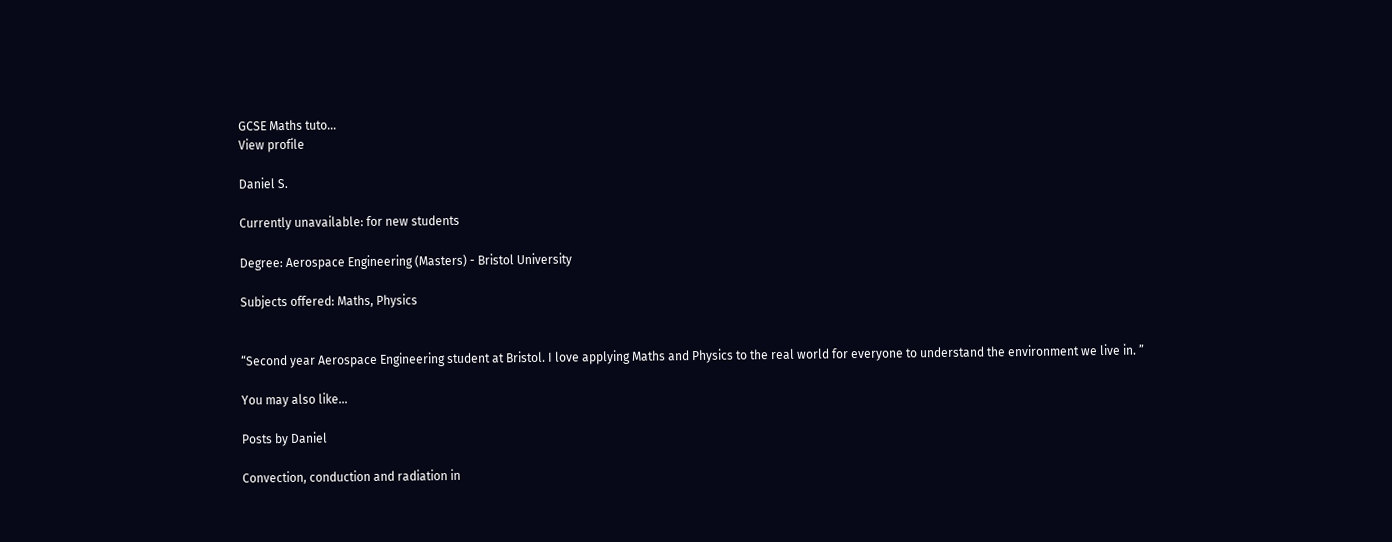GCSE Maths tuto...
View profile

Daniel S.

Currently unavailable: for new students

Degree: Aerospace Engineering (Masters) - Bristol University

Subjects offered: Maths, Physics


“Second year Aerospace Engineering student at Bristol. I love applying Maths and Physics to the real world for everyone to understand the environment we live in. ”

You may also like...

Posts by Daniel

Convection, conduction and radiation in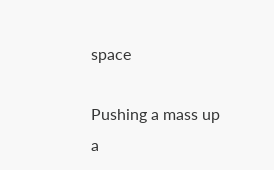space

Pushing a mass up a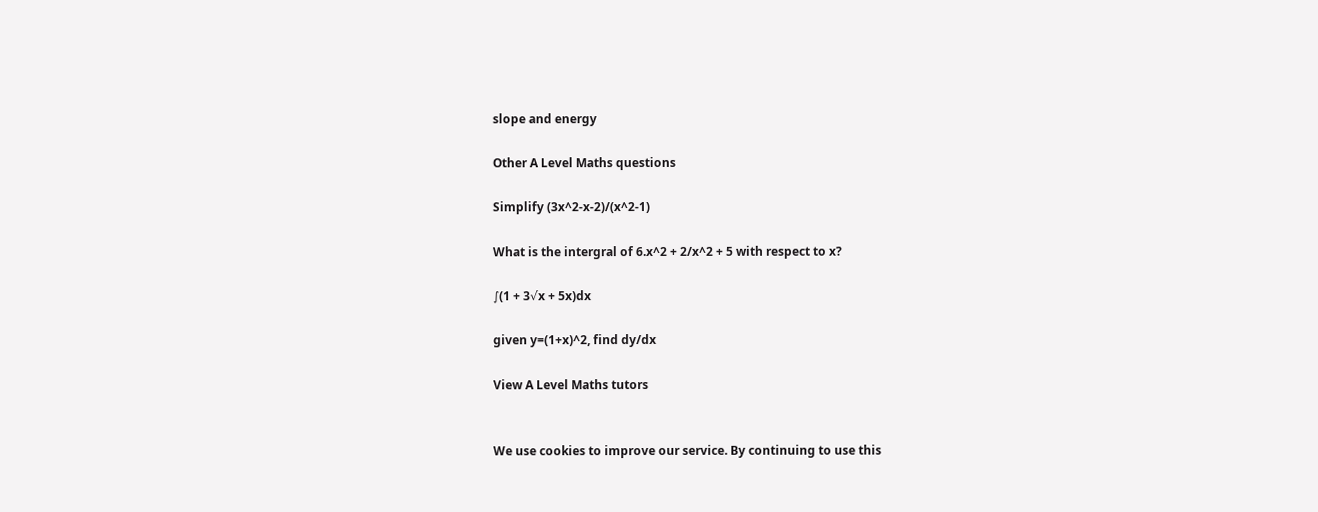slope and energy

Other A Level Maths questions

Simplify (3x^2-x-2)/(x^2-1)

What is the intergral of 6.x^2 + 2/x^2 + 5 with respect to x?

∫(1 + 3√x + 5x)dx

given y=(1+x)^2, find dy/dx

View A Level Maths tutors


We use cookies to improve our service. By continuing to use this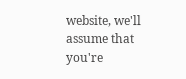website, we'll assume that you're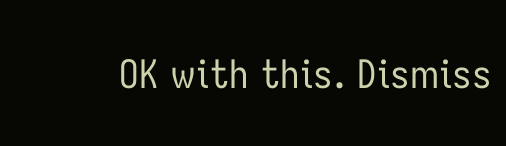OK with this. Dismiss